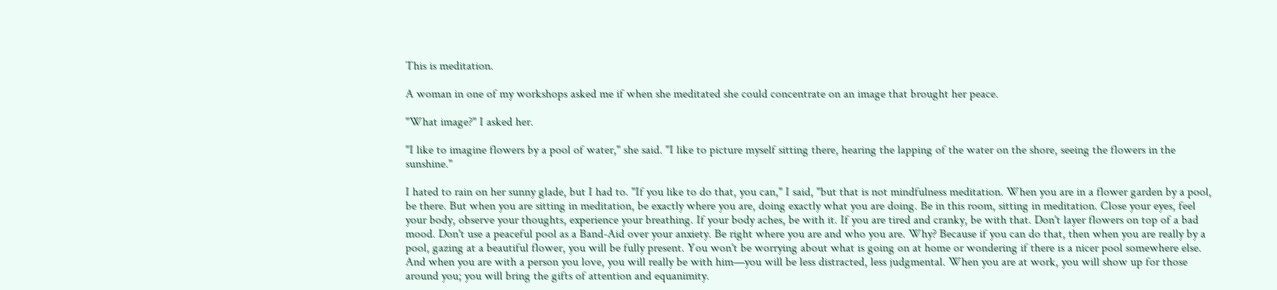This is meditation.

A woman in one of my workshops asked me if when she meditated she could concentrate on an image that brought her peace.

"What image?" I asked her.

"I like to imagine flowers by a pool of water," she said. "I like to picture myself sitting there, hearing the lapping of the water on the shore, seeing the flowers in the sunshine."

I hated to rain on her sunny glade, but I had to. "If you like to do that, you can," I said, "but that is not mindfulness meditation. When you are in a flower garden by a pool, be there. But when you are sitting in meditation, be exactly where you are, doing exactly what you are doing. Be in this room, sitting in meditation. Close your eyes, feel your body, observe your thoughts, experience your breathing. If your body aches, be with it. If you are tired and cranky, be with that. Don't layer flowers on top of a bad mood. Don't use a peaceful pool as a Band-Aid over your anxiety. Be right where you are and who you are. Why? Because if you can do that, then when you are really by a pool, gazing at a beautiful flower, you will be fully present. You won't be worrying about what is going on at home or wondering if there is a nicer pool somewhere else. And when you are with a person you love, you will really be with him—you will be less distracted, less judgmental. When you are at work, you will show up for those around you; you will bring the gifts of attention and equanimity.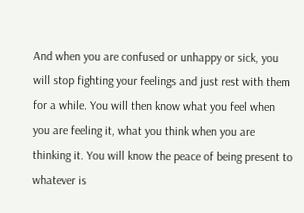And when you are confused or unhappy or sick, you will stop fighting your feelings and just rest with them for a while. You will then know what you feel when you are feeling it, what you think when you are thinking it. You will know the peace of being present to whatever is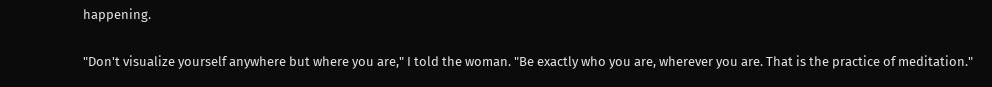happening.

"Don't visualize yourself anywhere but where you are," I told the woman. "Be exactly who you are, wherever you are. That is the practice of meditation."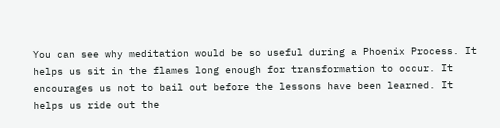You can see why meditation would be so useful during a Phoenix Process. It helps us sit in the flames long enough for transformation to occur. It encourages us not to bail out before the lessons have been learned. It helps us ride out the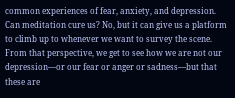common experiences of fear, anxiety, and depression. Can meditation cure us? No, but it can give us a platform to climb up to whenever we want to survey the scene. From that perspective, we get to see how we are not our depression—or our fear or anger or sadness—but that these are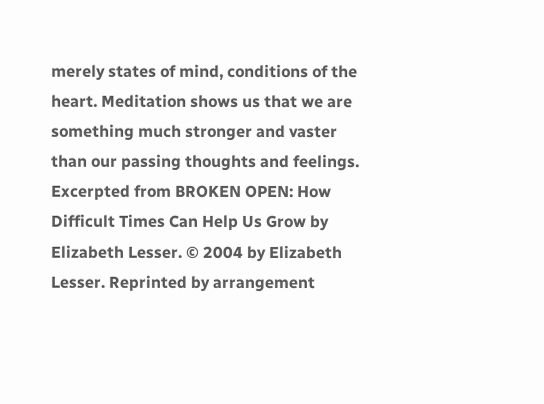merely states of mind, conditions of the heart. Meditation shows us that we are something much stronger and vaster than our passing thoughts and feelings.
Excerpted from BROKEN OPEN: How Difficult Times Can Help Us Grow by Elizabeth Lesser. © 2004 by Elizabeth Lesser. Reprinted by arrangement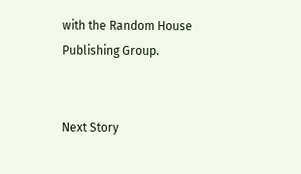with the Random House Publishing Group.


Next Story